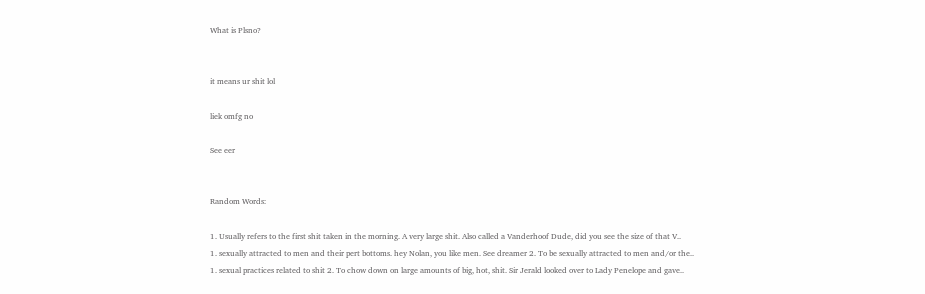What is Plsno?


it means ur shit lol

liek omfg no

See eer


Random Words:

1. Usually refers to the first shit taken in the morning. A very large shit. Also called a Vanderhoof Dude, did you see the size of that V..
1. sexually attracted to men and their pert bottoms. hey Nolan, you like men. See dreamer 2. To be sexually attracted to men and/or the..
1. sexual practices related to shit 2. To chow down on large amounts of big, hot, shit. Sir Jerald looked over to Lady Penelope and gave..